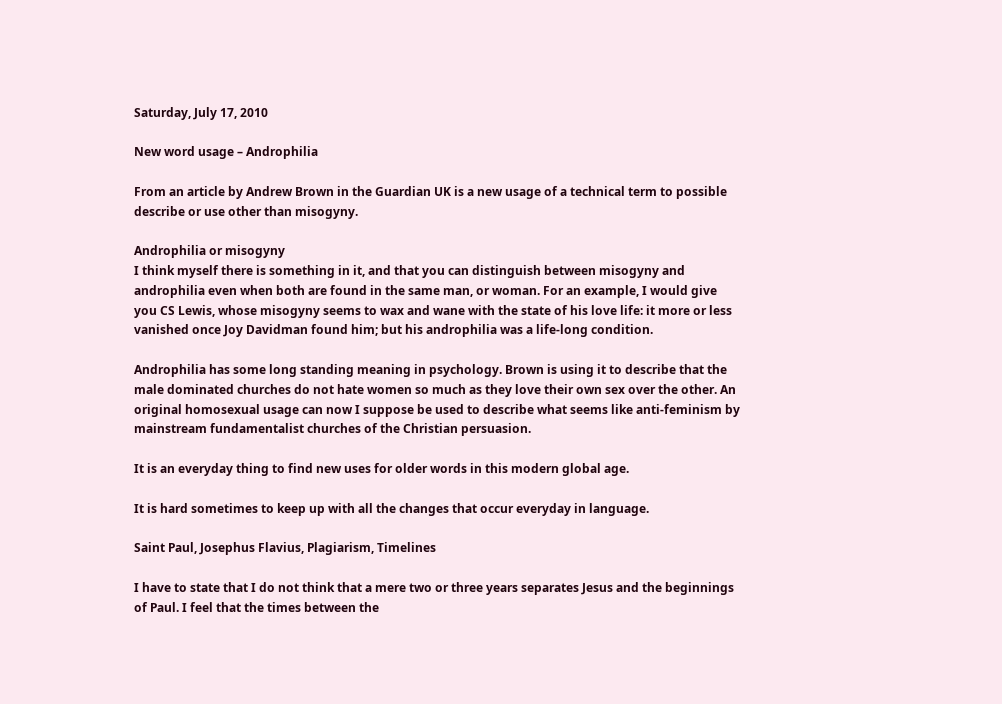Saturday, July 17, 2010

New word usage – Androphilia

From an article by Andrew Brown in the Guardian UK is a new usage of a technical term to possible describe or use other than misogyny.

Androphilia or misogyny
I think myself there is something in it, and that you can distinguish between misogyny and androphilia even when both are found in the same man, or woman. For an example, I would give you CS Lewis, whose misogyny seems to wax and wane with the state of his love life: it more or less vanished once Joy Davidman found him; but his androphilia was a life-long condition.

Androphilia has some long standing meaning in psychology. Brown is using it to describe that the male dominated churches do not hate women so much as they love their own sex over the other. An original homosexual usage can now I suppose be used to describe what seems like anti-feminism by mainstream fundamentalist churches of the Christian persuasion.

It is an everyday thing to find new uses for older words in this modern global age.

It is hard sometimes to keep up with all the changes that occur everyday in language.

Saint Paul, Josephus Flavius, Plagiarism, Timelines

I have to state that I do not think that a mere two or three years separates Jesus and the beginnings of Paul. I feel that the times between the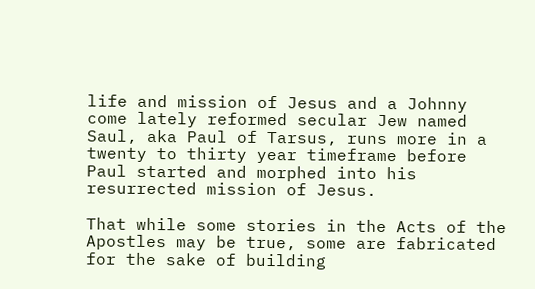life and mission of Jesus and a Johnny come lately reformed secular Jew named Saul, aka Paul of Tarsus, runs more in a twenty to thirty year timeframe before Paul started and morphed into his resurrected mission of Jesus.

That while some stories in the Acts of the Apostles may be true, some are fabricated for the sake of building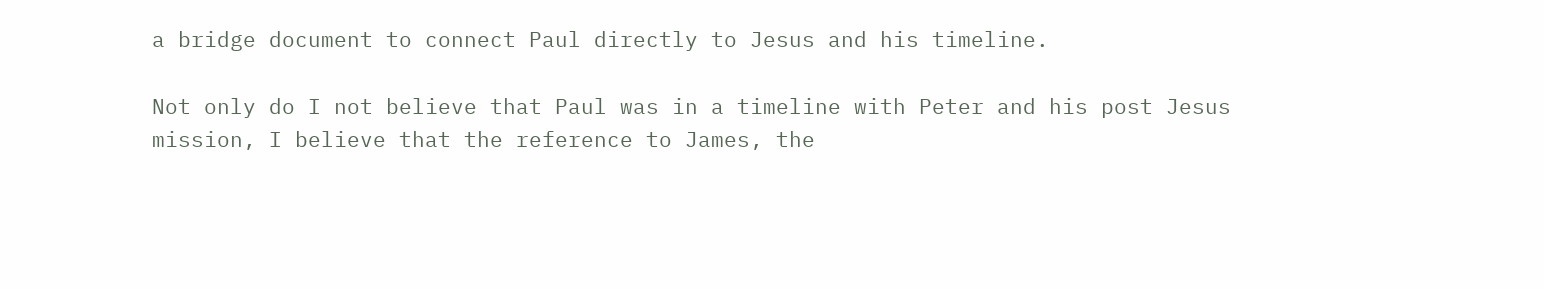a bridge document to connect Paul directly to Jesus and his timeline.

Not only do I not believe that Paul was in a timeline with Peter and his post Jesus mission, I believe that the reference to James, the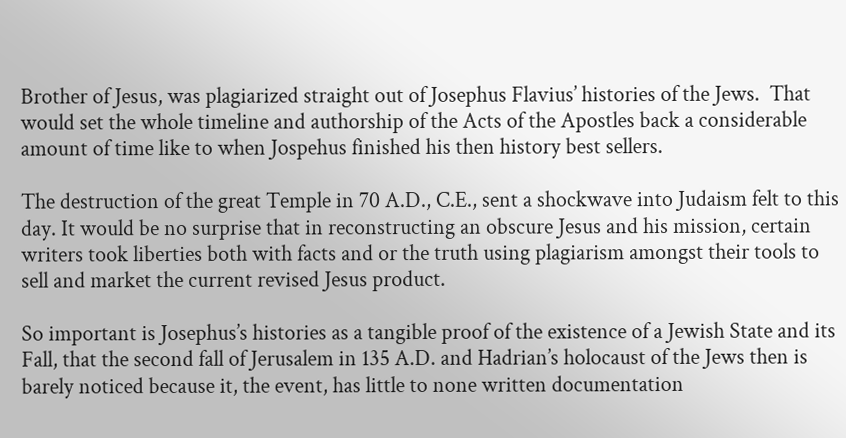Brother of Jesus, was plagiarized straight out of Josephus Flavius’ histories of the Jews.  That would set the whole timeline and authorship of the Acts of the Apostles back a considerable amount of time like to when Jospehus finished his then history best sellers.

The destruction of the great Temple in 70 A.D., C.E., sent a shockwave into Judaism felt to this day. It would be no surprise that in reconstructing an obscure Jesus and his mission, certain writers took liberties both with facts and or the truth using plagiarism amongst their tools to sell and market the current revised Jesus product.

So important is Josephus’s histories as a tangible proof of the existence of a Jewish State and its Fall, that the second fall of Jerusalem in 135 A.D. and Hadrian’s holocaust of the Jews then is barely noticed because it, the event, has little to none written documentation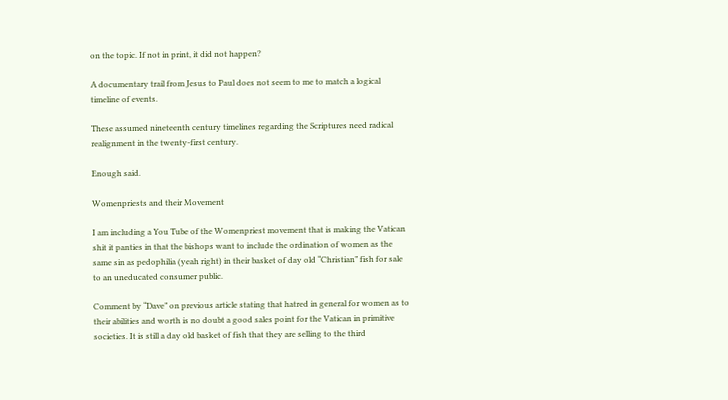on the topic. If not in print, it did not happen?

A documentary trail from Jesus to Paul does not seem to me to match a logical timeline of events.

These assumed nineteenth century timelines regarding the Scriptures need radical realignment in the twenty-first century.

Enough said.

Womenpriests and their Movement

I am including a You Tube of the Womenpriest movement that is making the Vatican shit it panties in that the bishops want to include the ordination of women as the same sin as pedophilia (yeah right) in their basket of day old “Christian” fish for sale to an uneducated consumer public.

Comment by “Dave” on previous article stating that hatred in general for women as to their abilities and worth is no doubt a good sales point for the Vatican in primitive societies. It is still a day old basket of fish that they are selling to the third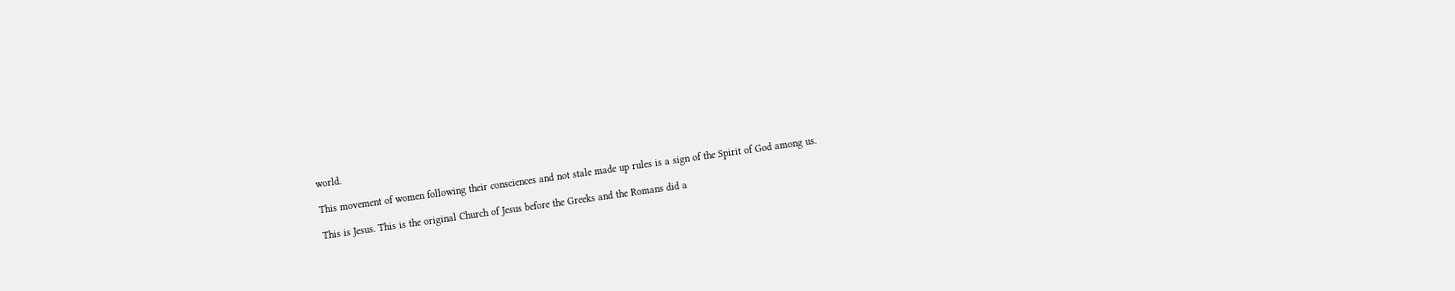world.

This movement of women following their consciences and not stale made up rules is a sign of the Spirit of God among us.

This is Jesus. This is the original Church of Jesus before the Greeks and the Romans did a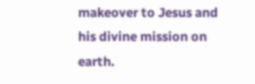makeover to Jesus and his divine mission on earth.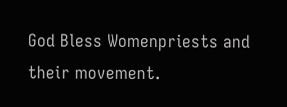God Bless Womenpriests and their movement.